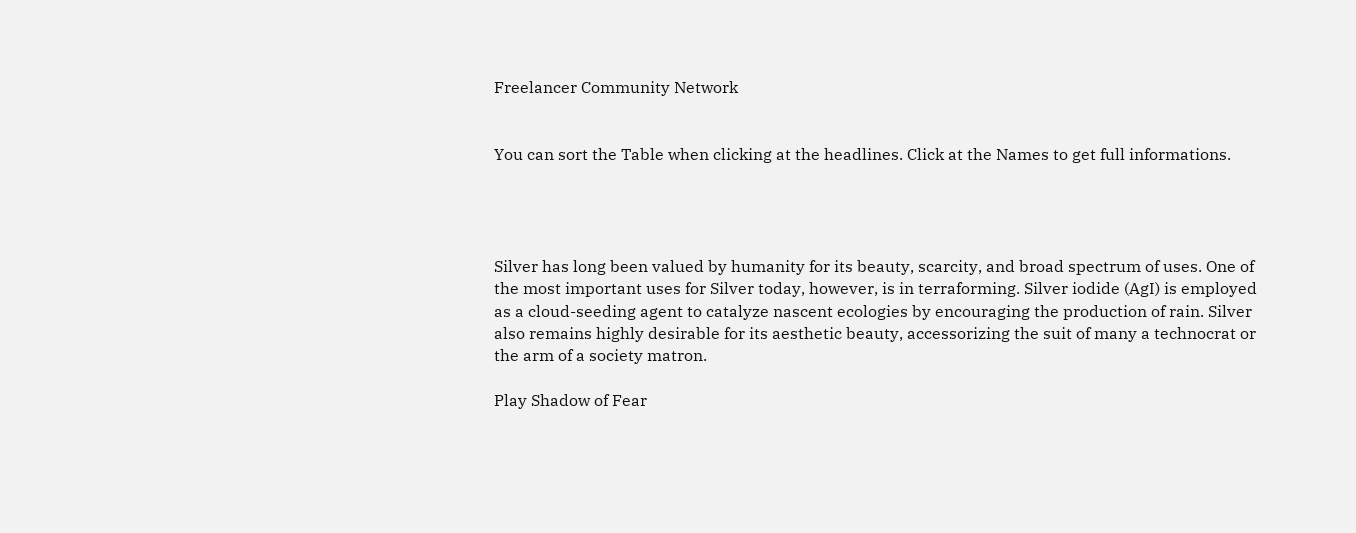Freelancer Community Network


You can sort the Table when clicking at the headlines. Click at the Names to get full informations.




Silver has long been valued by humanity for its beauty, scarcity, and broad spectrum of uses. One of the most important uses for Silver today, however, is in terraforming. Silver iodide (AgI) is employed as a cloud-seeding agent to catalyze nascent ecologies by encouraging the production of rain. Silver also remains highly desirable for its aesthetic beauty, accessorizing the suit of many a technocrat or the arm of a society matron.

Play Shadow of Fear